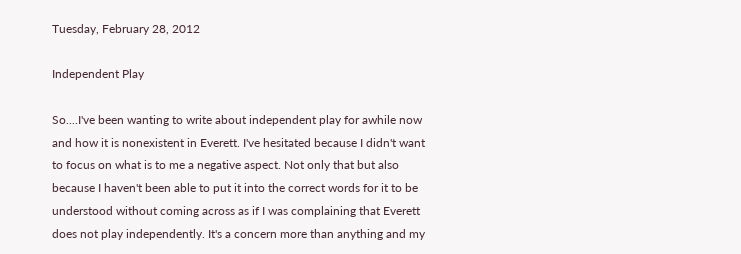Tuesday, February 28, 2012

Independent Play

So....I've been wanting to write about independent play for awhile now and how it is nonexistent in Everett. I've hesitated because I didn't want to focus on what is to me a negative aspect. Not only that but also because I haven't been able to put it into the correct words for it to be understood without coming across as if I was complaining that Everett does not play independently. It's a concern more than anything and my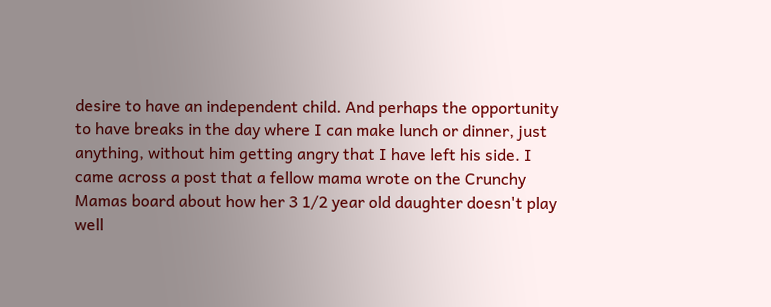desire to have an independent child. And perhaps the opportunity to have breaks in the day where I can make lunch or dinner, just anything, without him getting angry that I have left his side. I came across a post that a fellow mama wrote on the Crunchy Mamas board about how her 3 1/2 year old daughter doesn't play well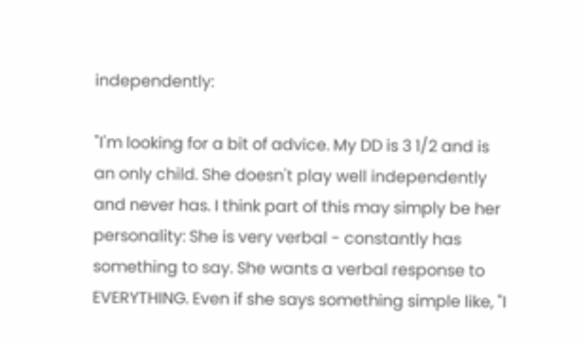independently:

"I'm looking for a bit of advice. My DD is 3 1/2 and is an only child. She doesn't play well independently and never has. I think part of this may simply be her personality: She is very verbal - constantly has something to say. She wants a verbal response to EVERYTHING. Even if she says something simple like, "I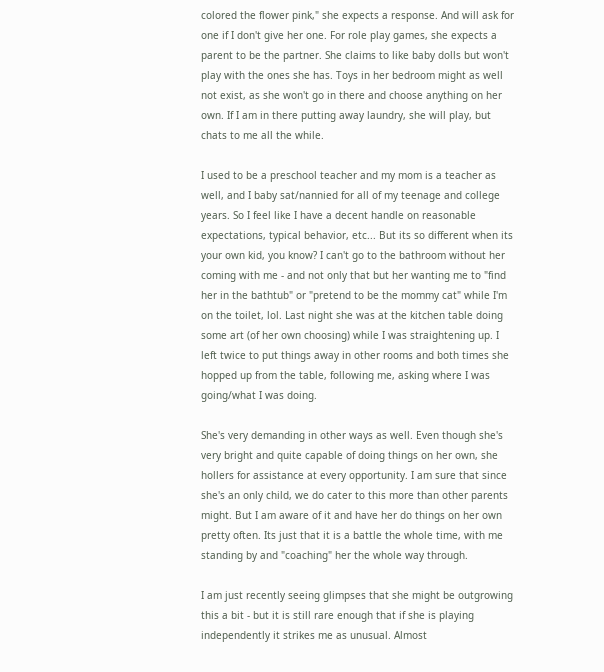colored the flower pink," she expects a response. And will ask for one if I don't give her one. For role play games, she expects a parent to be the partner. She claims to like baby dolls but won't play with the ones she has. Toys in her bedroom might as well not exist, as she won't go in there and choose anything on her own. If I am in there putting away laundry, she will play, but chats to me all the while.

I used to be a preschool teacher and my mom is a teacher as well, and I baby sat/nannied for all of my teenage and college years. So I feel like I have a decent handle on reasonable expectations, typical behavior, etc... But its so different when its your own kid, you know? I can't go to the bathroom without her coming with me - and not only that but her wanting me to "find her in the bathtub" or "pretend to be the mommy cat" while I'm on the toilet, lol. Last night she was at the kitchen table doing some art (of her own choosing) while I was straightening up. I left twice to put things away in other rooms and both times she hopped up from the table, following me, asking where I was going/what I was doing.

She's very demanding in other ways as well. Even though she's very bright and quite capable of doing things on her own, she hollers for assistance at every opportunity. I am sure that since she's an only child, we do cater to this more than other parents might. But I am aware of it and have her do things on her own pretty often. Its just that it is a battle the whole time, with me standing by and "coaching" her the whole way through.

I am just recently seeing glimpses that she might be outgrowing this a bit - but it is still rare enough that if she is playing independently it strikes me as unusual. Almost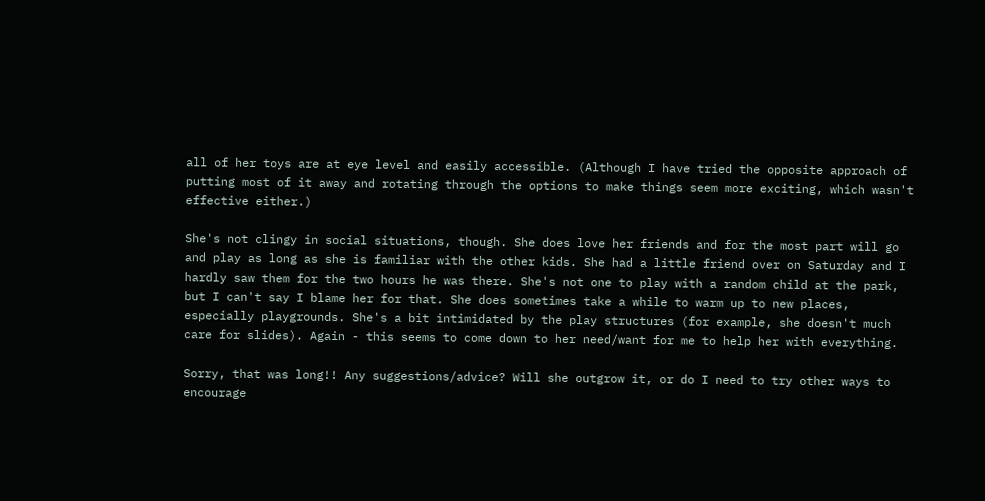all of her toys are at eye level and easily accessible. (Although I have tried the opposite approach of putting most of it away and rotating through the options to make things seem more exciting, which wasn't effective either.)

She's not clingy in social situations, though. She does love her friends and for the most part will go and play as long as she is familiar with the other kids. She had a little friend over on Saturday and I hardly saw them for the two hours he was there. She's not one to play with a random child at the park, but I can't say I blame her for that. She does sometimes take a while to warm up to new places, especially playgrounds. She's a bit intimidated by the play structures (for example, she doesn't much care for slides). Again - this seems to come down to her need/want for me to help her with everything.

Sorry, that was long!! Any suggestions/advice? Will she outgrow it, or do I need to try other ways to encourage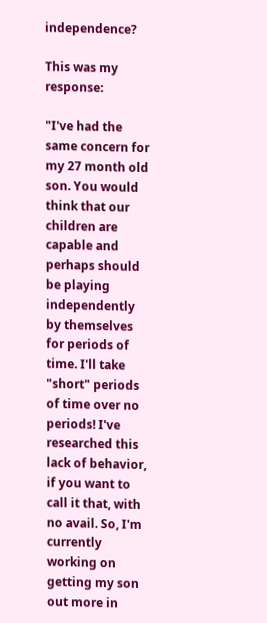independence?

This was my response:

"I've had the same concern for my 27 month old son. You would think that our children are capable and perhaps should be playing independently by themselves for periods of time. I'll take "short" periods of time over no periods! I've researched this lack of behavior, if you want to call it that, with no avail. So, I'm currently working on getting my son out more in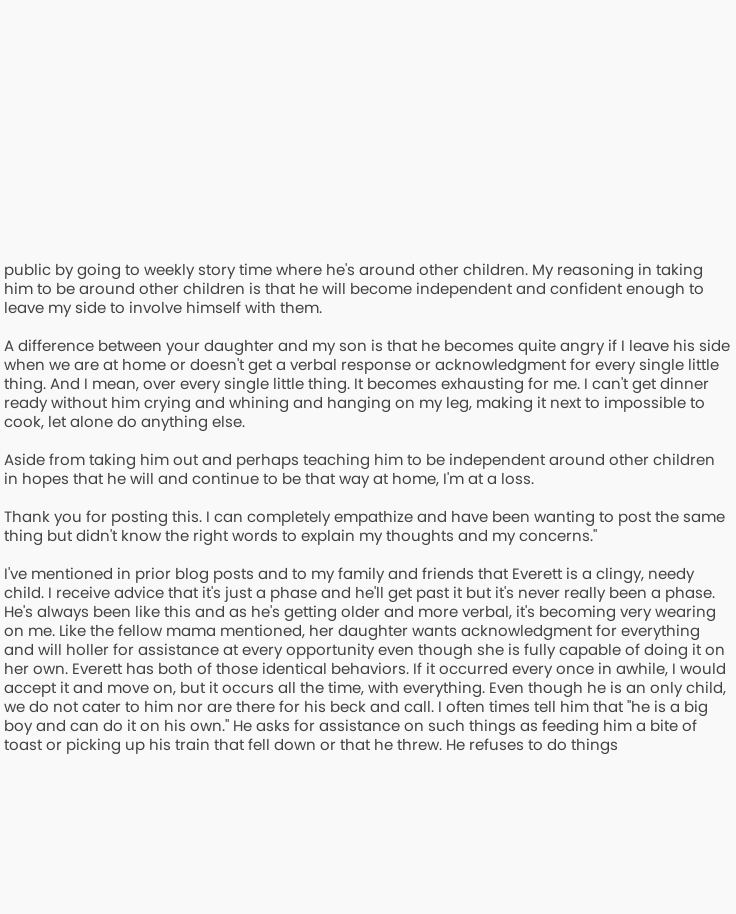public by going to weekly story time where he's around other children. My reasoning in taking him to be around other children is that he will become independent and confident enough to leave my side to involve himself with them.

A difference between your daughter and my son is that he becomes quite angry if I leave his side when we are at home or doesn't get a verbal response or acknowledgment for every single little thing. And I mean, over every single little thing. It becomes exhausting for me. I can't get dinner ready without him crying and whining and hanging on my leg, making it next to impossible to cook, let alone do anything else.

Aside from taking him out and perhaps teaching him to be independent around other children in hopes that he will and continue to be that way at home, I'm at a loss.

Thank you for posting this. I can completely empathize and have been wanting to post the same thing but didn't know the right words to explain my thoughts and my concerns."

I've mentioned in prior blog posts and to my family and friends that Everett is a clingy, needy child. I receive advice that it's just a phase and he'll get past it but it's never really been a phase. He's always been like this and as he's getting older and more verbal, it's becoming very wearing on me. Like the fellow mama mentioned, her daughter wants acknowledgment for everything and will holler for assistance at every opportunity even though she is fully capable of doing it on her own. Everett has both of those identical behaviors. If it occurred every once in awhile, I would accept it and move on, but it occurs all the time, with everything. Even though he is an only child, we do not cater to him nor are there for his beck and call. I often times tell him that "he is a big boy and can do it on his own." He asks for assistance on such things as feeding him a bite of toast or picking up his train that fell down or that he threw. He refuses to do things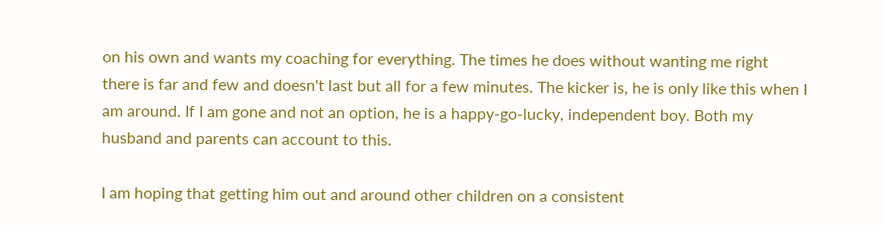on his own and wants my coaching for everything. The times he does without wanting me right there is far and few and doesn't last but all for a few minutes. The kicker is, he is only like this when I am around. If I am gone and not an option, he is a happy-go-lucky, independent boy. Both my husband and parents can account to this.

I am hoping that getting him out and around other children on a consistent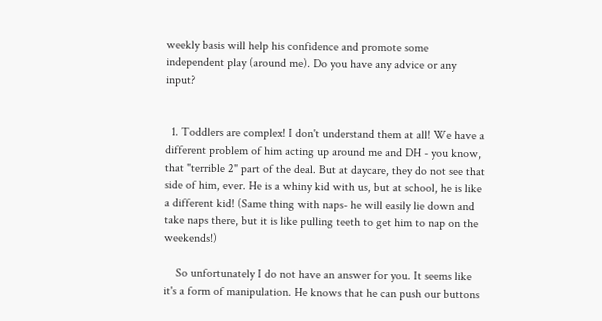weekly basis will help his confidence and promote some independent play (around me). Do you have any advice or any input?


  1. Toddlers are complex! I don't understand them at all! We have a different problem of him acting up around me and DH - you know, that "terrible 2" part of the deal. But at daycare, they do not see that side of him, ever. He is a whiny kid with us, but at school, he is like a different kid! (Same thing with naps- he will easily lie down and take naps there, but it is like pulling teeth to get him to nap on the weekends!)

    So unfortunately I do not have an answer for you. It seems like it's a form of manipulation. He knows that he can push our buttons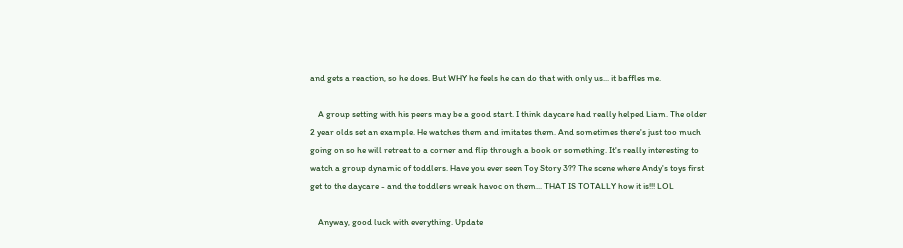and gets a reaction, so he does. But WHY he feels he can do that with only us... it baffles me.

    A group setting with his peers may be a good start. I think daycare had really helped Liam. The older 2 year olds set an example. He watches them and imitates them. And sometimes there's just too much going on so he will retreat to a corner and flip through a book or something. It's really interesting to watch a group dynamic of toddlers. Have you ever seen Toy Story 3?? The scene where Andy's toys first get to the daycare - and the toddlers wreak havoc on them... THAT IS TOTALLY how it is!!! LOL

    Anyway, good luck with everything. Update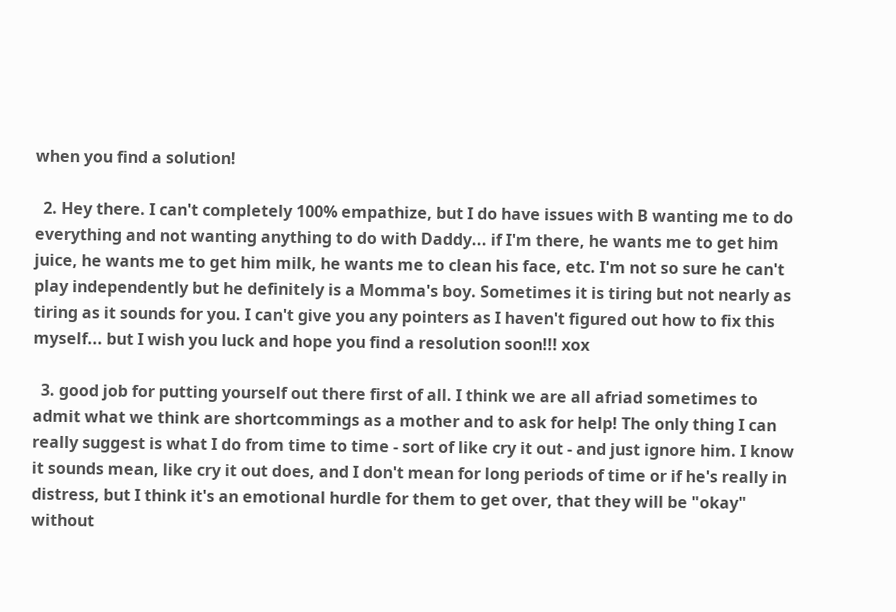when you find a solution!

  2. Hey there. I can't completely 100% empathize, but I do have issues with B wanting me to do everything and not wanting anything to do with Daddy... if I'm there, he wants me to get him juice, he wants me to get him milk, he wants me to clean his face, etc. I'm not so sure he can't play independently but he definitely is a Momma's boy. Sometimes it is tiring but not nearly as tiring as it sounds for you. I can't give you any pointers as I haven't figured out how to fix this myself... but I wish you luck and hope you find a resolution soon!!! xox

  3. good job for putting yourself out there first of all. I think we are all afriad sometimes to admit what we think are shortcommings as a mother and to ask for help! The only thing I can really suggest is what I do from time to time - sort of like cry it out - and just ignore him. I know it sounds mean, like cry it out does, and I don't mean for long periods of time or if he's really in distress, but I think it's an emotional hurdle for them to get over, that they will be "okay" without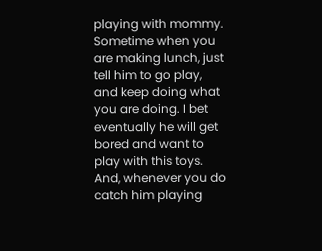playing with mommy. Sometime when you are making lunch, just tell him to go play, and keep doing what you are doing. I bet eventually he will get bored and want to play with this toys. And, whenever you do catch him playing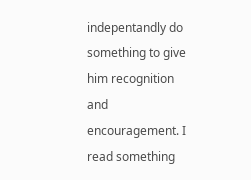indepentandly do something to give him recognition and encouragement. I read something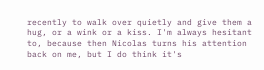recently to walk over quietly and give them a hug, or a wink or a kiss. I'm always hesitant to, because then Nicolas turns his attention back on me, but I do think it's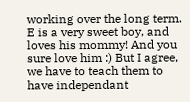working over the long term. E is a very sweet boy, and loves his mommy! And you sure love him :) But I agree, we have to teach them to have independant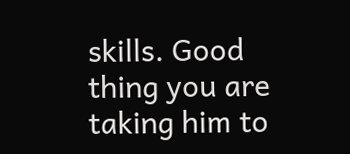skills. Good thing you are taking him to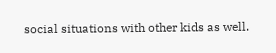social situations with other kids as well.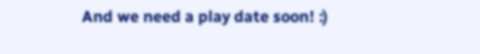And we need a play date soon! :)